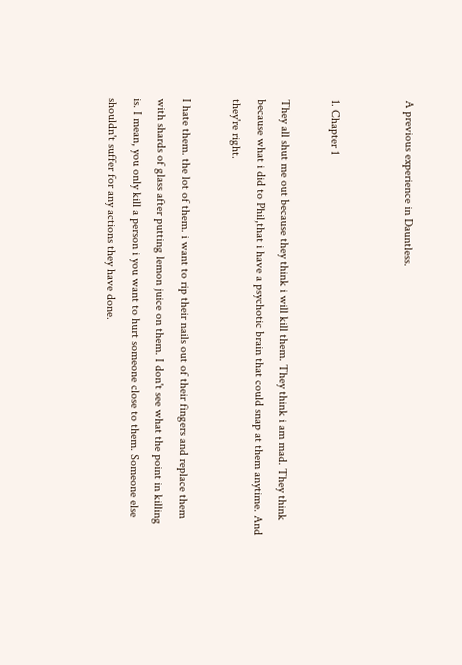A previous experience in Dauntless.


1. Chapter 1

They all shut me out because they think i will kill them. They think i am mad. They think because what i did to Phil,that i have a psychotic brain that could snap at them anytime. And they're right.

I hate them. the lot of them. i want to rip their nails out of their fingers and replace them with shards of glass after putting lemon juice on them. I don't see what the point in killing is. I mean, you only kill a person i you want to hurt someone close to them. Someone else shouldn't suffer for any actions they have done.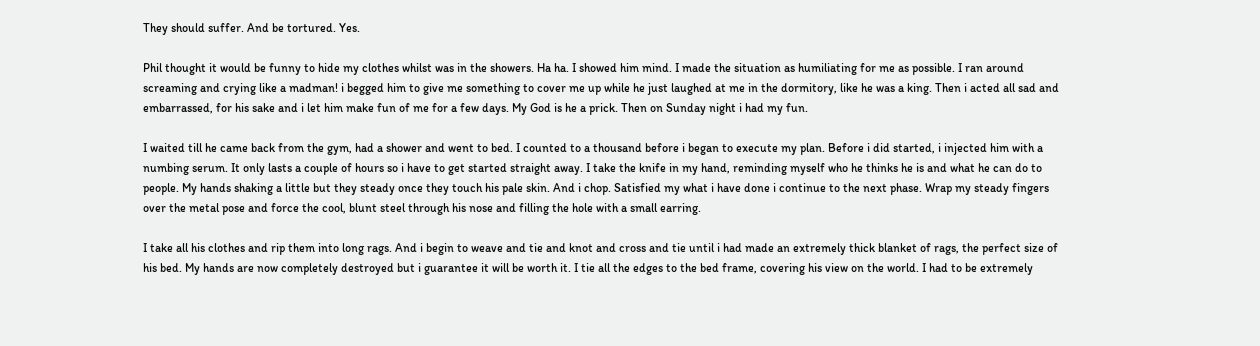They should suffer. And be tortured. Yes.

Phil thought it would be funny to hide my clothes whilst was in the showers. Ha ha. I showed him mind. I made the situation as humiliating for me as possible. I ran around screaming and crying like a madman! i begged him to give me something to cover me up while he just laughed at me in the dormitory, like he was a king. Then i acted all sad and embarrassed, for his sake and i let him make fun of me for a few days. My God is he a prick. Then on Sunday night i had my fun.

I waited till he came back from the gym, had a shower and went to bed. I counted to a thousand before i began to execute my plan. Before i did started, i injected him with a numbing serum. It only lasts a couple of hours so i have to get started straight away. I take the knife in my hand, reminding myself who he thinks he is and what he can do to people. My hands shaking a little but they steady once they touch his pale skin. And i chop. Satisfied my what i have done i continue to the next phase. Wrap my steady fingers over the metal pose and force the cool, blunt steel through his nose and filling the hole with a small earring.

I take all his clothes and rip them into long rags. And i begin to weave and tie and knot and cross and tie until i had made an extremely thick blanket of rags, the perfect size of his bed. My hands are now completely destroyed but i guarantee it will be worth it. I tie all the edges to the bed frame, covering his view on the world. I had to be extremely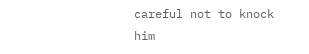careful not to knock him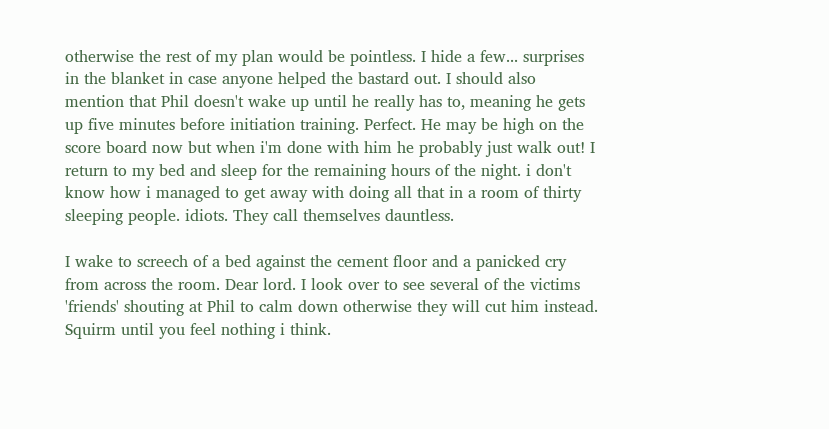otherwise the rest of my plan would be pointless. I hide a few... surprises in the blanket in case anyone helped the bastard out. I should also mention that Phil doesn't wake up until he really has to, meaning he gets up five minutes before initiation training. Perfect. He may be high on the score board now but when i'm done with him he probably just walk out! I return to my bed and sleep for the remaining hours of the night. i don't know how i managed to get away with doing all that in a room of thirty sleeping people. idiots. They call themselves dauntless.

I wake to screech of a bed against the cement floor and a panicked cry from across the room. Dear lord. I look over to see several of the victims 'friends' shouting at Phil to calm down otherwise they will cut him instead. Squirm until you feel nothing i think.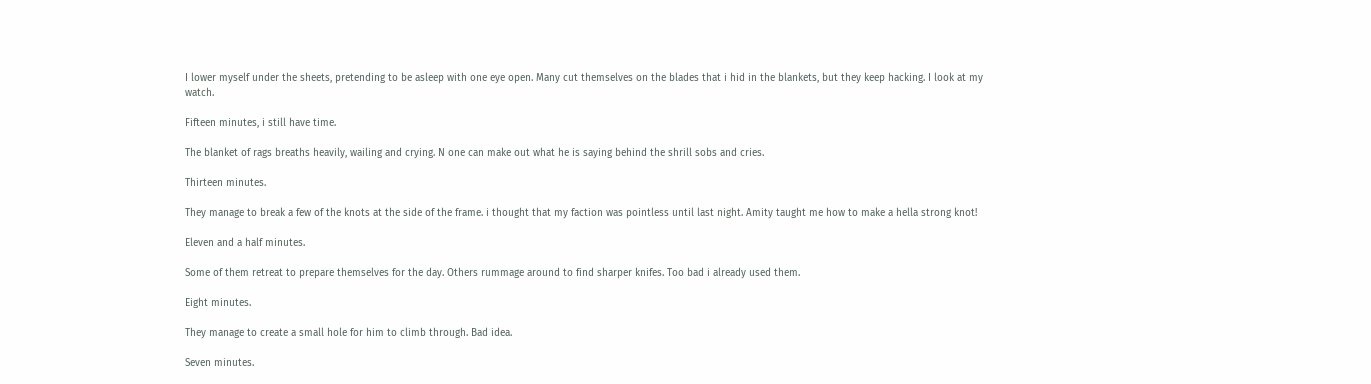I lower myself under the sheets, pretending to be asleep with one eye open. Many cut themselves on the blades that i hid in the blankets, but they keep hacking. I look at my watch.

Fifteen minutes, i still have time.

The blanket of rags breaths heavily, wailing and crying. N one can make out what he is saying behind the shrill sobs and cries.

Thirteen minutes.

They manage to break a few of the knots at the side of the frame. i thought that my faction was pointless until last night. Amity taught me how to make a hella strong knot!

Eleven and a half minutes.

Some of them retreat to prepare themselves for the day. Others rummage around to find sharper knifes. Too bad i already used them.

Eight minutes.

They manage to create a small hole for him to climb through. Bad idea.

Seven minutes.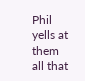Phil yells at them all that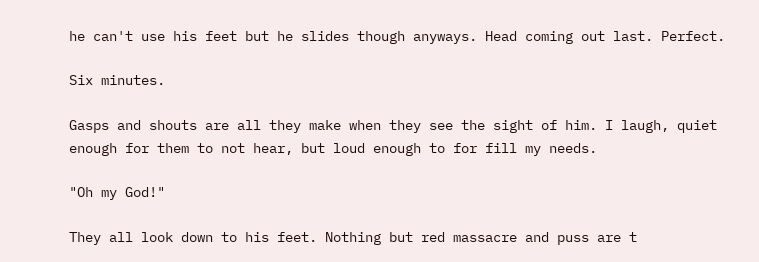he can't use his feet but he slides though anyways. Head coming out last. Perfect.

Six minutes.

Gasps and shouts are all they make when they see the sight of him. I laugh, quiet enough for them to not hear, but loud enough to for fill my needs.

"Oh my God!"

They all look down to his feet. Nothing but red massacre and puss are t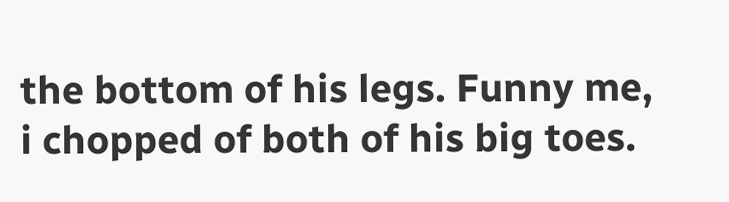the bottom of his legs. Funny me, i chopped of both of his big toes.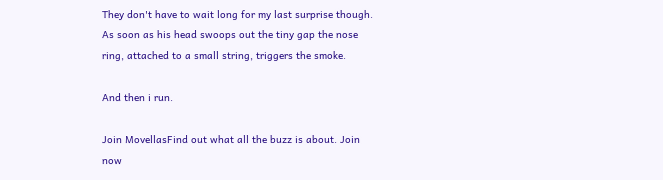They don't have to wait long for my last surprise though. As soon as his head swoops out the tiny gap the nose ring, attached to a small string, triggers the smoke.

And then i run.

Join MovellasFind out what all the buzz is about. Join now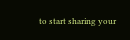to start sharing your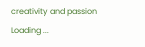creativity and passion
Loading ...